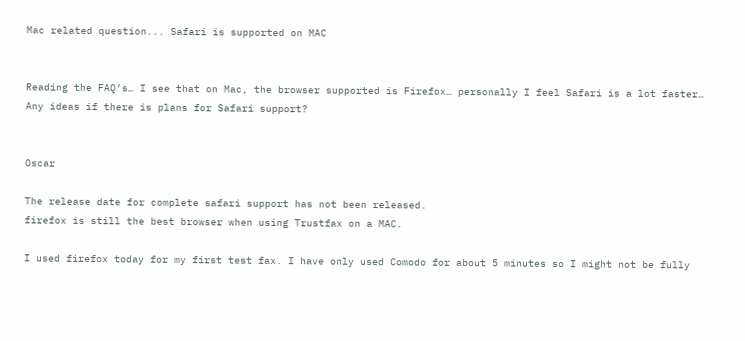Mac related question... Safari is supported on MAC


Reading the FAQ’s… I see that on Mac, the browser supported is Firefox… personally I feel Safari is a lot faster…
Any ideas if there is plans for Safari support?


Oscar

The release date for complete safari support has not been released.
firefox is still the best browser when using Trustfax on a MAC.

I used firefox today for my first test fax. I have only used Comodo for about 5 minutes so I might not be fully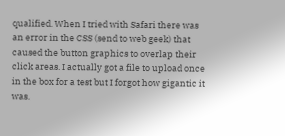qualified. When I tried with Safari there was an error in the CSS (send to web geek) that caused the button graphics to overlap their click areas. I actually got a file to upload once in the box for a test but I forgot how gigantic it was.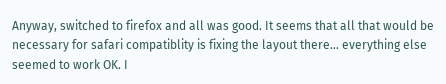Anyway, switched to firefox and all was good. It seems that all that would be necessary for safari compatiblity is fixing the layout there… everything else seemed to work OK. I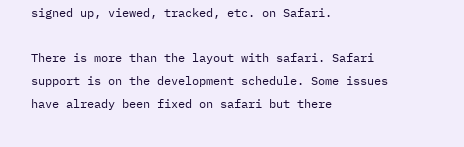signed up, viewed, tracked, etc. on Safari.

There is more than the layout with safari. Safari support is on the development schedule. Some issues have already been fixed on safari but there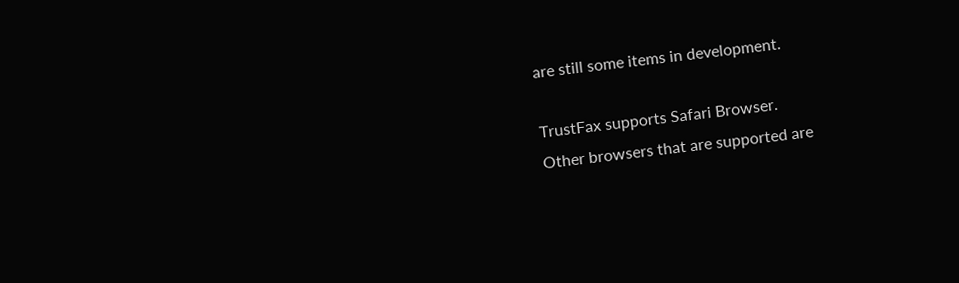are still some items in development.

TrustFax supports Safari Browser.
Other browsers that are supported are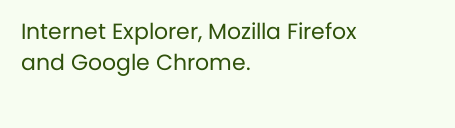Internet Explorer, Mozilla Firefox and Google Chrome.